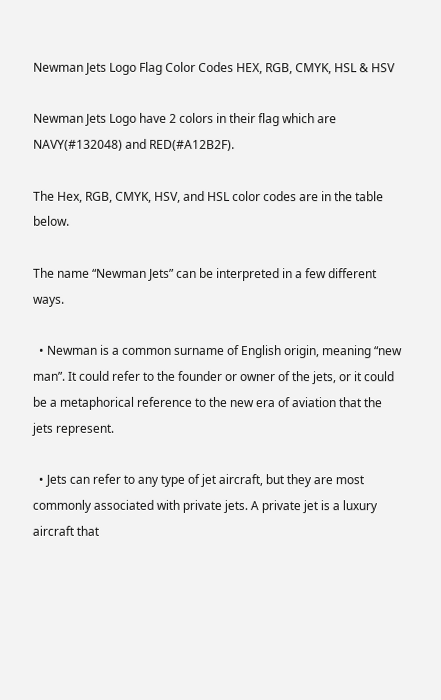Newman Jets Logo Flag Color Codes HEX, RGB, CMYK, HSL & HSV

Newman Jets Logo have 2 colors in their flag which are NAVY(#132048) and RED(#A12B2F).

The Hex, RGB, CMYK, HSV, and HSL color codes are in the table below.

The name “Newman Jets” can be interpreted in a few different ways.

  • Newman is a common surname of English origin, meaning “new man”. It could refer to the founder or owner of the jets, or it could be a metaphorical reference to the new era of aviation that the jets represent.

  • Jets can refer to any type of jet aircraft, but they are most commonly associated with private jets. A private jet is a luxury aircraft that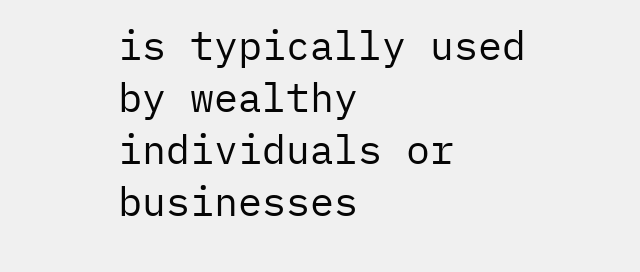is typically used by wealthy individuals or businesses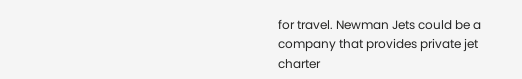for travel. Newman Jets could be a company that provides private jet charter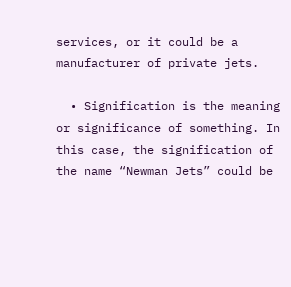services, or it could be a manufacturer of private jets.

  • Signification is the meaning or significance of something. In this case, the signification of the name “Newman Jets” could be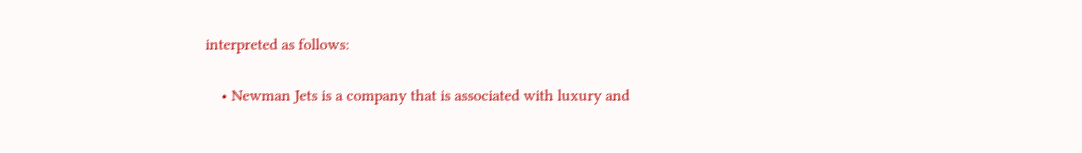interpreted as follows:

    • Newman Jets is a company that is associated with luxury and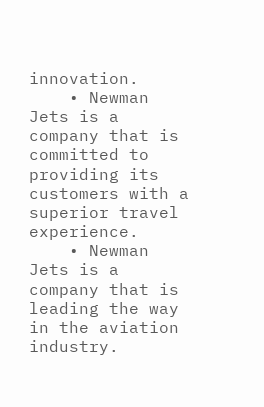innovation.
    • Newman Jets is a company that is committed to providing its customers with a superior travel experience.
    • Newman Jets is a company that is leading the way in the aviation industry.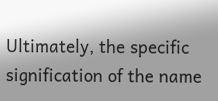Ultimately, the specific signification of the name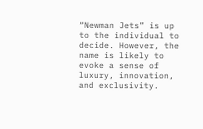“Newman Jets” is up to the individual to decide. However, the name is likely to evoke a sense of luxury, innovation, and exclusivity.